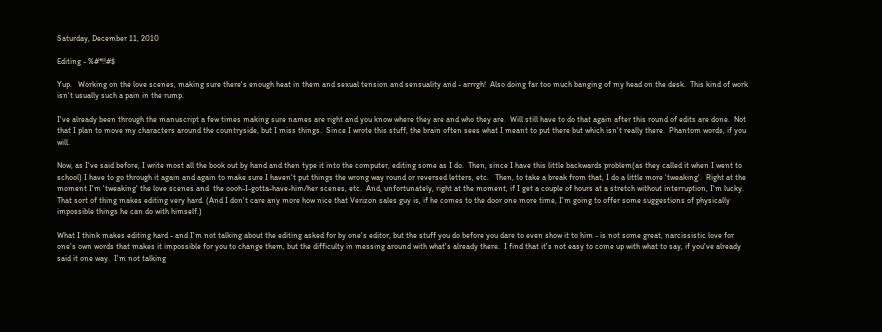Saturday, December 11, 2010

Editing - %#*!!#$

Yup.   Working on the love scenes, making sure there's enough heat in them and sexual tension and sensuality and - arrrgh!  Also doing far too much banging of my head on the desk.  This kind of work isn't usually such a pain in the rump.

I've already been through the manuscript a few times making sure names are right and you know where they are and who they are.  Will still have to do that again after this round of edits are done.  Not that I plan to move my characters around the countryside, but I miss things.  Since I wrote this stuff, the brain often sees what I meant to put there but which isn't really there.  Phantom words, if you will.

Now, as I've said before, I write most all the book out by hand and then type it into the computer, editing some as I do.  Then, since I have this little backwards problem(as they called it when I went to school) I have to go through it again and again to make sure I haven't put things the wrong way round or reversed letters, etc.   Then, to take a break from that, I do a little more 'tweaking'.  Right at the moment I'm 'tweaking' the love scenes and  the oooh-I-gotta-have-him/her scenes, etc.  And, unfortunately, right at the moment, if I get a couple of hours at a stretch without interruption, I'm lucky.  That sort of thing makes editing very hard. (And I don't care any more how nice that Verizon sales guy is, if he comes to the door one more time, I'm going to offer some suggestions of physically impossible things he can do with himself.)

What I think makes editing hard - and I'm not talking about the editing asked for by one's editor, but the stuff you do before you dare to even show it to him - is not some great, narcissistic love for one's own words that makes it impossible for you to change them, but the difficulty in messing around with what's already there.  I find that it's not easy to come up with what to say, if you've already said it one way.  I'm not talking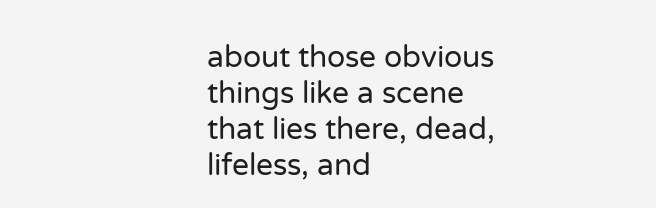about those obvious things like a scene that lies there, dead, lifeless, and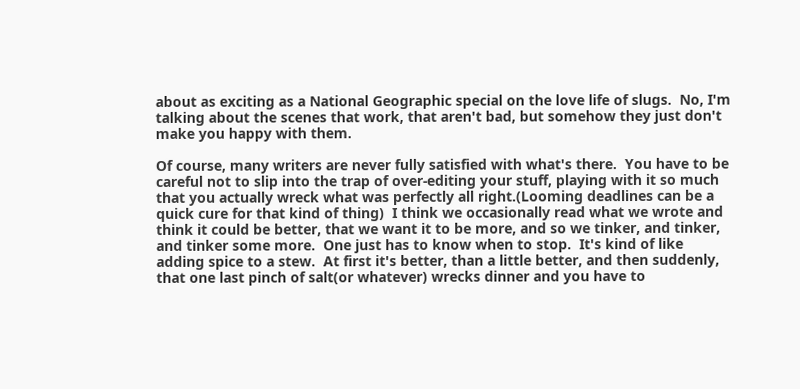about as exciting as a National Geographic special on the love life of slugs.  No, I'm talking about the scenes that work, that aren't bad, but somehow they just don't make you happy with them.

Of course, many writers are never fully satisfied with what's there.  You have to be careful not to slip into the trap of over-editing your stuff, playing with it so much that you actually wreck what was perfectly all right.(Looming deadlines can be a quick cure for that kind of thing)  I think we occasionally read what we wrote and think it could be better, that we want it to be more, and so we tinker, and tinker, and tinker some more.  One just has to know when to stop.  It's kind of like adding spice to a stew.  At first it's better, than a little better, and then suddenly, that one last pinch of salt(or whatever) wrecks dinner and you have to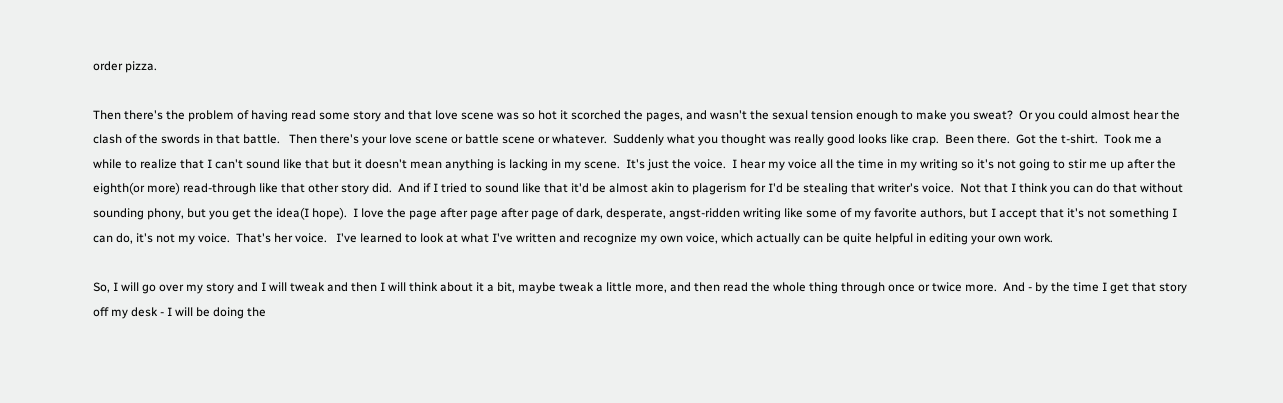order pizza.

Then there's the problem of having read some story and that love scene was so hot it scorched the pages, and wasn't the sexual tension enough to make you sweat?  Or you could almost hear the clash of the swords in that battle.   Then there's your love scene or battle scene or whatever.  Suddenly what you thought was really good looks like crap.  Been there.  Got the t-shirt.  Took me a while to realize that I can't sound like that but it doesn't mean anything is lacking in my scene.  It's just the voice.  I hear my voice all the time in my writing so it's not going to stir me up after the eighth(or more) read-through like that other story did.  And if I tried to sound like that it'd be almost akin to plagerism for I'd be stealing that writer's voice.  Not that I think you can do that without sounding phony, but you get the idea(I hope).  I love the page after page after page of dark, desperate, angst-ridden writing like some of my favorite authors, but I accept that it's not something I can do, it's not my voice.  That's her voice.   I've learned to look at what I've written and recognize my own voice, which actually can be quite helpful in editing your own work.

So, I will go over my story and I will tweak and then I will think about it a bit, maybe tweak a little more, and then read the whole thing through once or twice more.  And - by the time I get that story off my desk - I will be doing the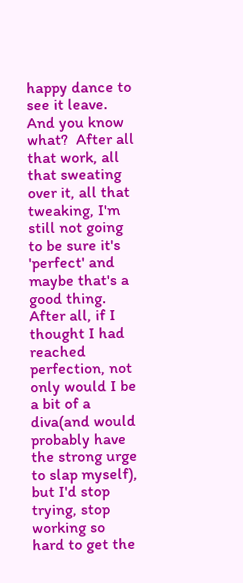happy dance to see it leave.  And you know what?  After all that work, all that sweating over it, all that tweaking, I'm still not going to be sure it's 'perfect' and maybe that's a good thing.  After all, if I thought I had reached perfection, not only would I be a bit of a diva(and would probably have the strong urge to slap myself), but I'd stop trying, stop working so hard to get the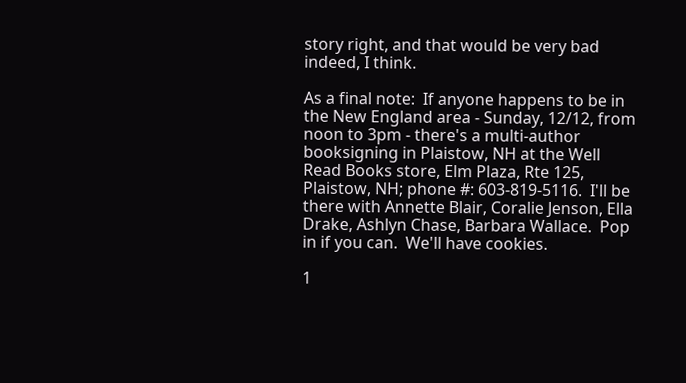story right, and that would be very bad indeed, I think.

As a final note:  If anyone happens to be in the New England area - Sunday, 12/12, from noon to 3pm - there's a multi-author booksigning in Plaistow, NH at the Well Read Books store, Elm Plaza, Rte 125, Plaistow, NH; phone #: 603-819-5116.  I'll be there with Annette Blair, Coralie Jenson, Ella Drake, Ashlyn Chase, Barbara Wallace.  Pop in if you can.  We'll have cookies.

1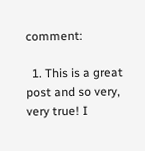comment:

  1. This is a great post and so very, very true! I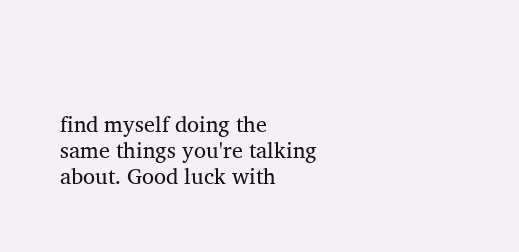find myself doing the same things you're talking about. Good luck with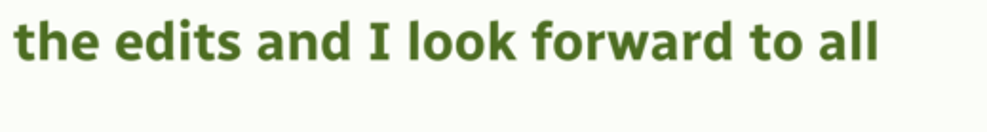the edits and I look forward to all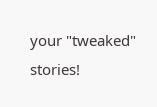your "tweaked" stories!